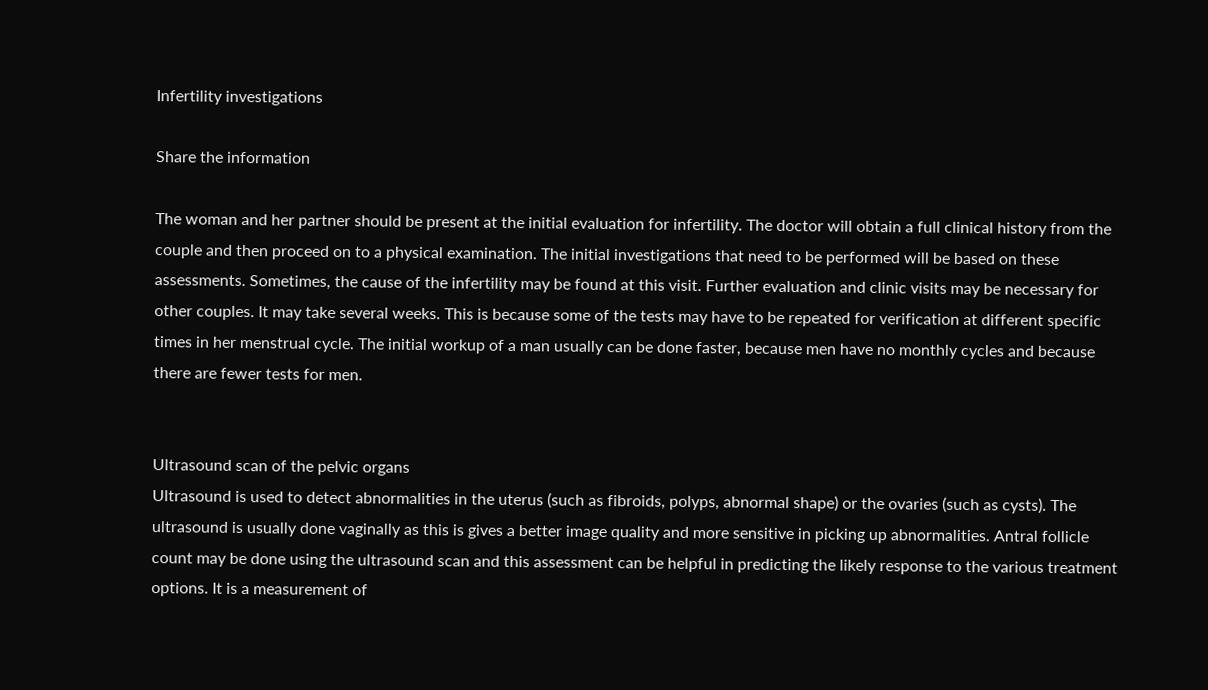Infertility investigations

Share the information

The woman and her partner should be present at the initial evaluation for infertility. The doctor will obtain a full clinical history from the couple and then proceed on to a physical examination. The initial investigations that need to be performed will be based on these assessments. Sometimes, the cause of the infertility may be found at this visit. Further evaluation and clinic visits may be necessary for other couples. It may take several weeks. This is because some of the tests may have to be repeated for verification at different specific times in her menstrual cycle. The initial workup of a man usually can be done faster, because men have no monthly cycles and because there are fewer tests for men.


Ultrasound scan of the pelvic organs
Ultrasound is used to detect abnormalities in the uterus (such as fibroids, polyps, abnormal shape) or the ovaries (such as cysts). The ultrasound is usually done vaginally as this is gives a better image quality and more sensitive in picking up abnormalities. Antral follicle count may be done using the ultrasound scan and this assessment can be helpful in predicting the likely response to the various treatment options. It is a measurement of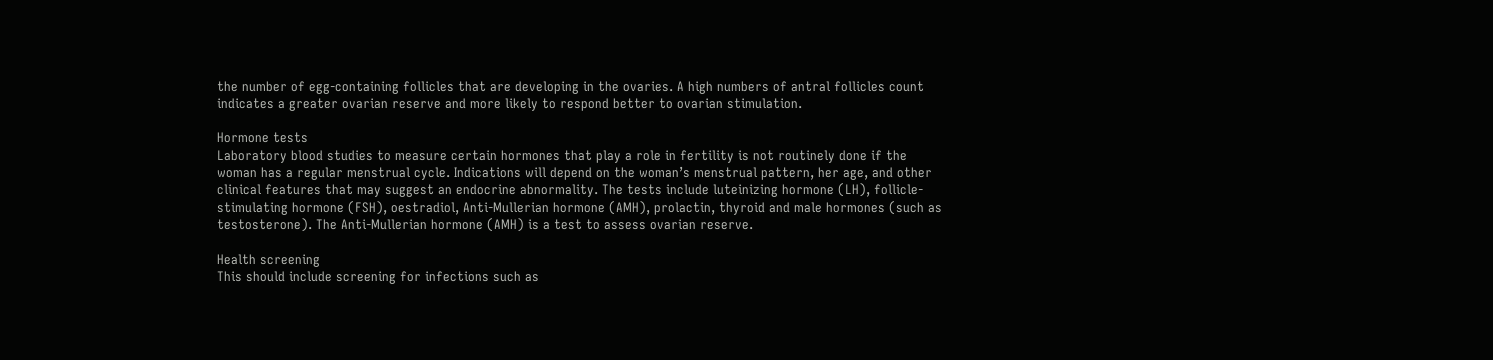the number of egg-containing follicles that are developing in the ovaries. A high numbers of antral follicles count indicates a greater ovarian reserve and more likely to respond better to ovarian stimulation.

Hormone tests
Laboratory blood studies to measure certain hormones that play a role in fertility is not routinely done if the woman has a regular menstrual cycle. Indications will depend on the woman’s menstrual pattern, her age, and other clinical features that may suggest an endocrine abnormality. The tests include luteinizing hormone (LH), follicle-stimulating hormone (FSH), oestradiol, Anti-Mullerian hormone (AMH), prolactin, thyroid and male hormones (such as testosterone). The Anti-Mullerian hormone (AMH) is a test to assess ovarian reserve.

Health screening
This should include screening for infections such as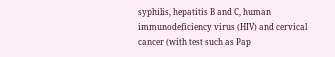syphilis, hepatitis B and C, human immunodeficiency virus (HIV) and cervical cancer (with test such as Pap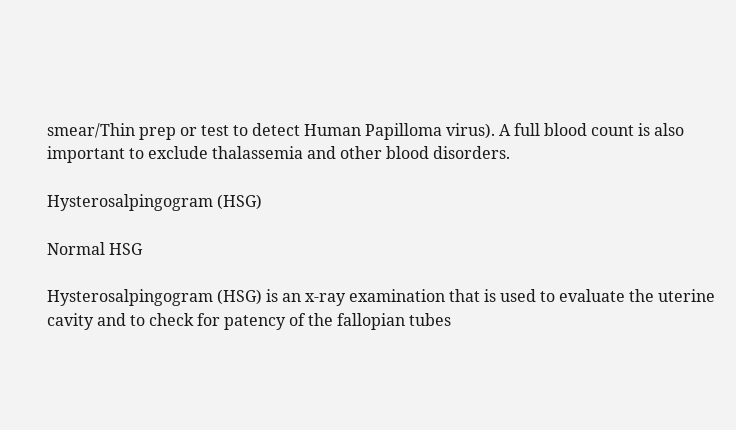smear/Thin prep or test to detect Human Papilloma virus). A full blood count is also important to exclude thalassemia and other blood disorders.

Hysterosalpingogram (HSG)

Normal HSG

Hysterosalpingogram (HSG) is an x-ray examination that is used to evaluate the uterine cavity and to check for patency of the fallopian tubes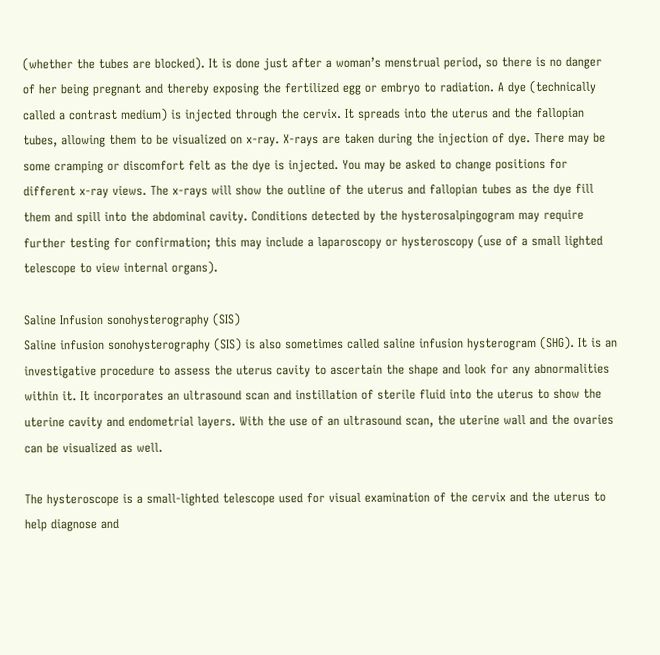(whether the tubes are blocked). It is done just after a woman’s menstrual period, so there is no danger of her being pregnant and thereby exposing the fertilized egg or embryo to radiation. A dye (technically called a contrast medium) is injected through the cervix. It spreads into the uterus and the fallopian tubes, allowing them to be visualized on x-ray. X-rays are taken during the injection of dye. There may be some cramping or discomfort felt as the dye is injected. You may be asked to change positions for different x-ray views. The x-rays will show the outline of the uterus and fallopian tubes as the dye fill them and spill into the abdominal cavity. Conditions detected by the hysterosalpingogram may require further testing for confirmation; this may include a laparoscopy or hysteroscopy (use of a small lighted telescope to view internal organs).

Saline Infusion sonohysterography (SIS)
Saline infusion sonohysterography (SIS) is also sometimes called saline infusion hysterogram (SHG). It is an investigative procedure to assess the uterus cavity to ascertain the shape and look for any abnormalities within it. It incorporates an ultrasound scan and instillation of sterile fluid into the uterus to show the uterine cavity and endometrial layers. With the use of an ultrasound scan, the uterine wall and the ovaries can be visualized as well.

The hysteroscope is a small-lighted telescope used for visual examination of the cervix and the uterus to help diagnose and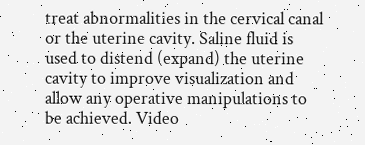treat abnormalities in the cervical canal or the uterine cavity. Saline fluid is used to distend (expand) the uterine cavity to improve visualization and allow any operative manipulations to be achieved. Video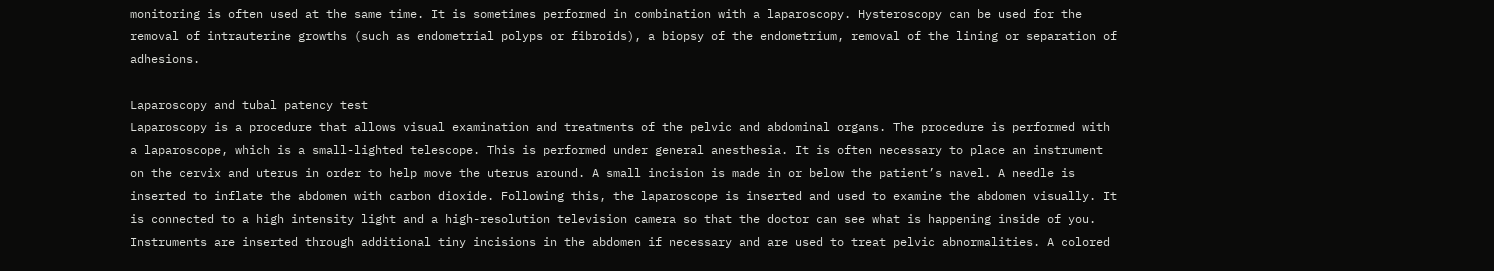monitoring is often used at the same time. It is sometimes performed in combination with a laparoscopy. Hysteroscopy can be used for the removal of intrauterine growths (such as endometrial polyps or fibroids), a biopsy of the endometrium, removal of the lining or separation of adhesions.

Laparoscopy and tubal patency test
Laparoscopy is a procedure that allows visual examination and treatments of the pelvic and abdominal organs. The procedure is performed with a laparoscope, which is a small-lighted telescope. This is performed under general anesthesia. It is often necessary to place an instrument on the cervix and uterus in order to help move the uterus around. A small incision is made in or below the patient’s navel. A needle is inserted to inflate the abdomen with carbon dioxide. Following this, the laparoscope is inserted and used to examine the abdomen visually. It is connected to a high intensity light and a high-resolution television camera so that the doctor can see what is happening inside of you. Instruments are inserted through additional tiny incisions in the abdomen if necessary and are used to treat pelvic abnormalities. A colored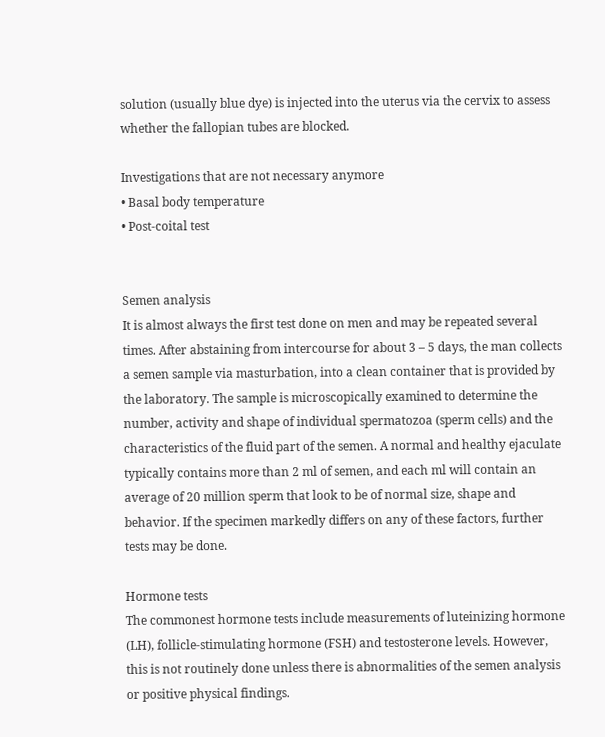solution (usually blue dye) is injected into the uterus via the cervix to assess whether the fallopian tubes are blocked.

Investigations that are not necessary anymore
• Basal body temperature
• Post-coital test


Semen analysis
It is almost always the first test done on men and may be repeated several times. After abstaining from intercourse for about 3 – 5 days, the man collects a semen sample via masturbation, into a clean container that is provided by the laboratory. The sample is microscopically examined to determine the number, activity and shape of individual spermatozoa (sperm cells) and the characteristics of the fluid part of the semen. A normal and healthy ejaculate typically contains more than 2 ml of semen, and each ml will contain an average of 20 million sperm that look to be of normal size, shape and behavior. If the specimen markedly differs on any of these factors, further tests may be done.

Hormone tests
The commonest hormone tests include measurements of luteinizing hormone (LH), follicle-stimulating hormone (FSH) and testosterone levels. However, this is not routinely done unless there is abnormalities of the semen analysis or positive physical findings.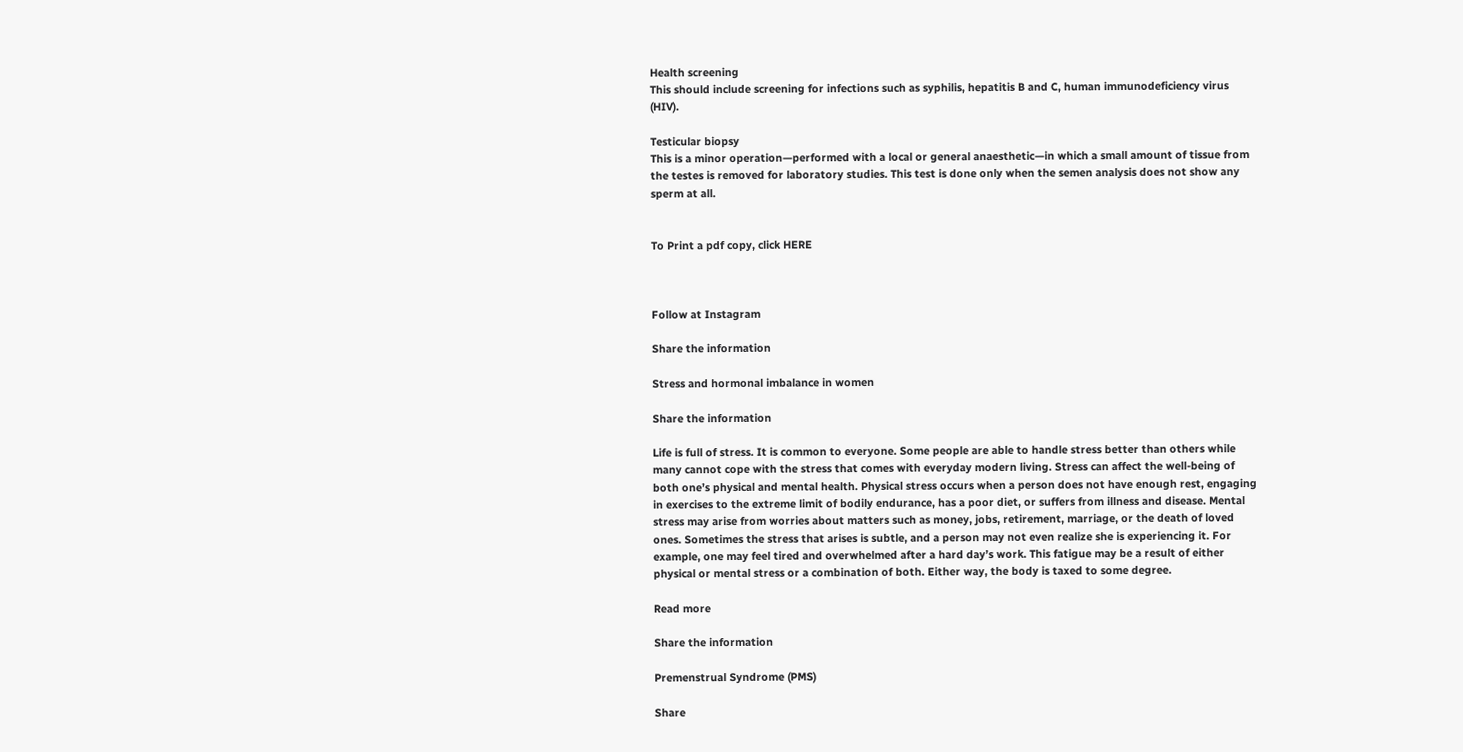Health screening
This should include screening for infections such as syphilis, hepatitis B and C, human immunodeficiency virus (HIV).

Testicular biopsy
This is a minor operation—performed with a local or general anaesthetic—in which a small amount of tissue from the testes is removed for laboratory studies. This test is done only when the semen analysis does not show any sperm at all.


To Print a pdf copy, click HERE



Follow at Instagram

Share the information

Stress and hormonal imbalance in women

Share the information

Life is full of stress. It is common to everyone. Some people are able to handle stress better than others while many cannot cope with the stress that comes with everyday modern living. Stress can affect the well-being of both one’s physical and mental health. Physical stress occurs when a person does not have enough rest, engaging in exercises to the extreme limit of bodily endurance, has a poor diet, or suffers from illness and disease. Mental stress may arise from worries about matters such as money, jobs, retirement, marriage, or the death of loved ones. Sometimes the stress that arises is subtle, and a person may not even realize she is experiencing it. For example, one may feel tired and overwhelmed after a hard day’s work. This fatigue may be a result of either physical or mental stress or a combination of both. Either way, the body is taxed to some degree.

Read more

Share the information

Premenstrual Syndrome (PMS)

Share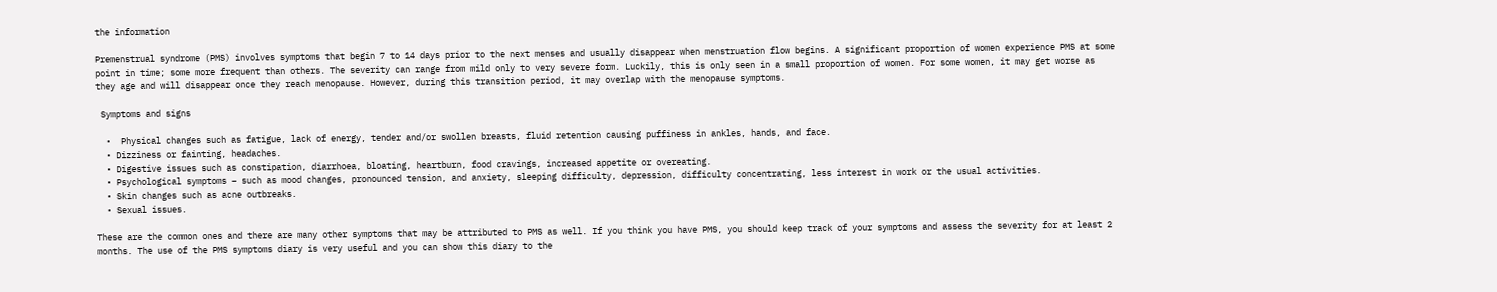the information

Premenstrual syndrome (PMS) involves symptoms that begin 7 to 14 days prior to the next menses and usually disappear when menstruation flow begins. A significant proportion of women experience PMS at some point in time; some more frequent than others. The severity can range from mild only to very severe form. Luckily, this is only seen in a small proportion of women. For some women, it may get worse as they age and will disappear once they reach menopause. However, during this transition period, it may overlap with the menopause symptoms.

 Symptoms and signs

  •  Physical changes such as fatigue, lack of energy, tender and/or swollen breasts, fluid retention causing puffiness in ankles, hands, and face.
  • Dizziness or fainting, headaches.
  • Digestive issues such as constipation, diarrhoea, bloating, heartburn, food cravings, increased appetite or overeating.
  • Psychological symptoms – such as mood changes, pronounced tension, and anxiety, sleeping difficulty, depression, difficulty concentrating, less interest in work or the usual activities.
  • Skin changes such as acne outbreaks.
  • Sexual issues.

These are the common ones and there are many other symptoms that may be attributed to PMS as well. If you think you have PMS, you should keep track of your symptoms and assess the severity for at least 2 months. The use of the PMS symptoms diary is very useful and you can show this diary to the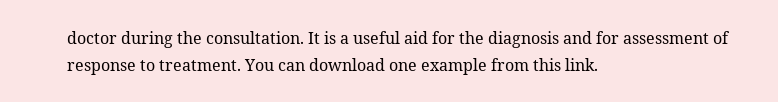doctor during the consultation. It is a useful aid for the diagnosis and for assessment of response to treatment. You can download one example from this link.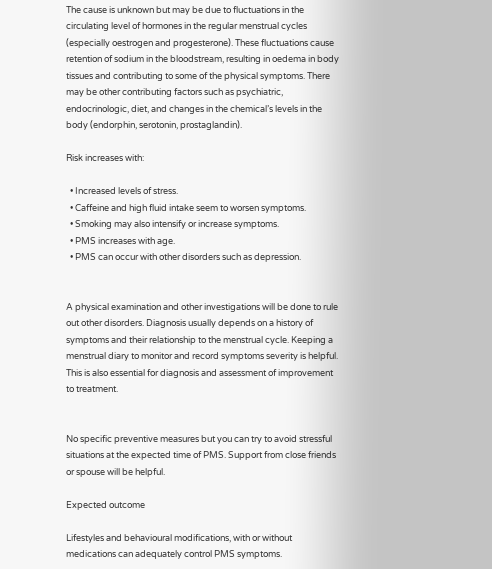The cause is unknown but may be due to fluctuations in the circulating level of hormones in the regular menstrual cycles (especially oestrogen and progesterone). These fluctuations cause retention of sodium in the bloodstream, resulting in oedema in body tissues and contributing to some of the physical symptoms. There may be other contributing factors such as psychiatric, endocrinologic, diet, and changes in the chemical’s levels in the body (endorphin, serotonin, prostaglandin).

Risk increases with:

  • Increased levels of stress.
  • Caffeine and high fluid intake seem to worsen symptoms.
  • Smoking may also intensify or increase symptoms.
  • PMS increases with age.
  • PMS can occur with other disorders such as depression.


A physical examination and other investigations will be done to rule out other disorders. Diagnosis usually depends on a history of symptoms and their relationship to the menstrual cycle. Keeping a menstrual diary to monitor and record symptoms severity is helpful. This is also essential for diagnosis and assessment of improvement to treatment.


No specific preventive measures but you can try to avoid stressful situations at the expected time of PMS. Support from close friends or spouse will be helpful.

Expected outcome

Lifestyles and behavioural modifications, with or without medications can adequately control PMS symptoms.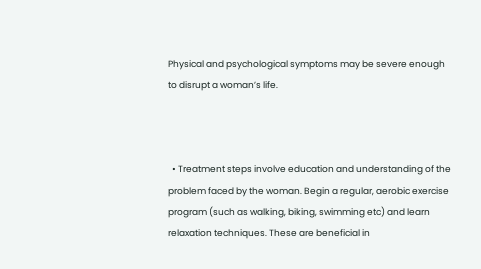Physical and psychological symptoms may be severe enough to disrupt a woman’s life.



  • Treatment steps involve education and understanding of the problem faced by the woman. Begin a regular, aerobic exercise program (such as walking, biking, swimming etc) and learn relaxation techniques. These are beneficial in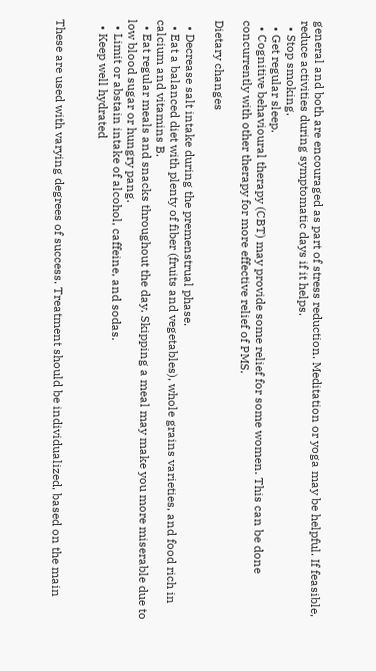general and both are encouraged as part of stress reduction. Meditation or yoga may be helpful. If feasible, reduce activities during symptomatic days if it helps.
  • Stop smoking.
  • Get regular sleep.
  • Cognitive behavioural therapy (CBT) may provide some relief for some women. This can be done concurrently with other therapy for more effective relief of PMS.

Dietary changes

  • Decrease salt intake during the premenstrual phase.
  • Eat a balanced diet with plenty of fiber (fruits and vegetables), whole grains varieties, and food rich in calcium and vitamins B.
  • Eat regular meals and snacks throughout the day. Skipping a meal may make you more miserable due to low blood sugar or hungry pang.
  • Limit or abstain intake of alcohol, caffeine, and sodas.
  • Keep well hydrated


These are used with varying degrees of success. Treatment should be individualized, based on the main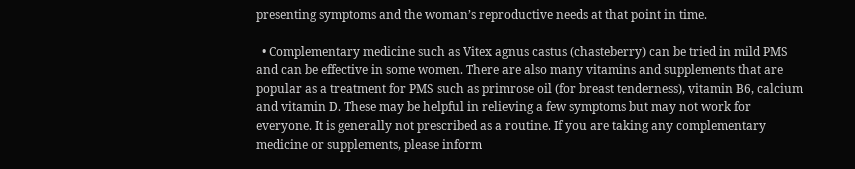presenting symptoms and the woman’s reproductive needs at that point in time.

  • Complementary medicine such as Vitex agnus castus (chasteberry) can be tried in mild PMS and can be effective in some women. There are also many vitamins and supplements that are popular as a treatment for PMS such as primrose oil (for breast tenderness), vitamin B6, calcium and vitamin D. These may be helpful in relieving a few symptoms but may not work for everyone. It is generally not prescribed as a routine. If you are taking any complementary medicine or supplements, please inform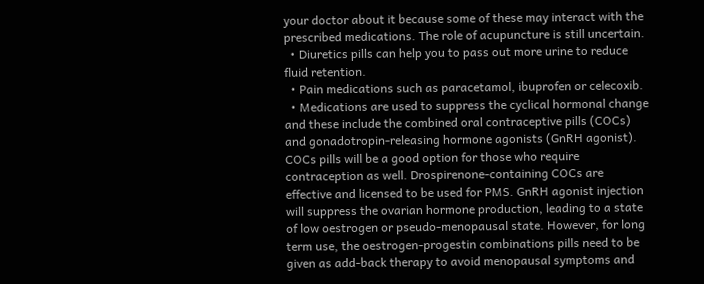your doctor about it because some of these may interact with the prescribed medications. The role of acupuncture is still uncertain.
  • Diuretics pills can help you to pass out more urine to reduce fluid retention.
  • Pain medications such as paracetamol, ibuprofen or celecoxib.
  • Medications are used to suppress the cyclical hormonal change and these include the combined oral contraceptive pills (COCs) and gonadotropin-releasing hormone agonists (GnRH agonist). COCs pills will be a good option for those who require contraception as well. Drospirenone-containing COCs are effective and licensed to be used for PMS. GnRH agonist injection will suppress the ovarian hormone production, leading to a state of low oestrogen or pseudo-menopausal state. However, for long term use, the oestrogen-progestin combinations pills need to be given as add-back therapy to avoid menopausal symptoms and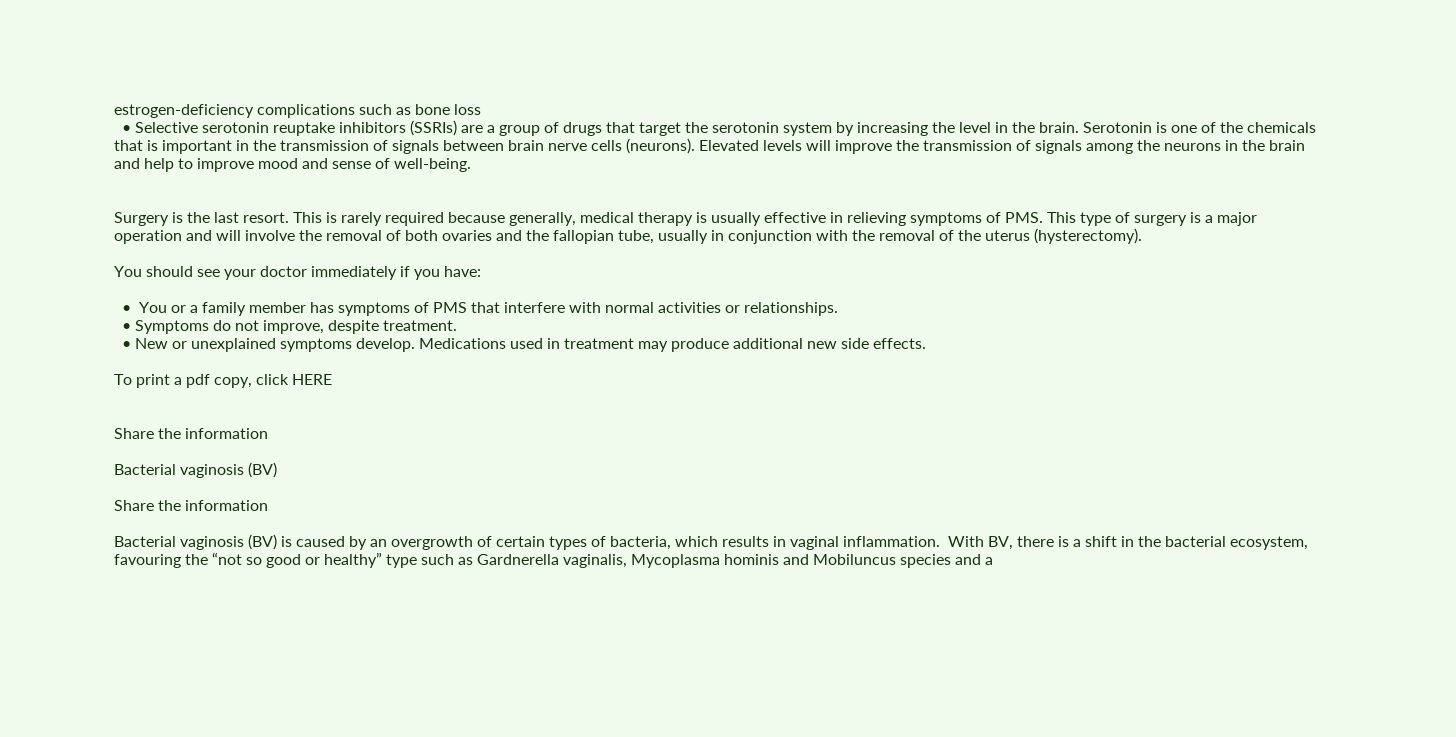estrogen-deficiency complications such as bone loss
  • Selective serotonin reuptake inhibitors (SSRIs) are a group of drugs that target the serotonin system by increasing the level in the brain. Serotonin is one of the chemicals that is important in the transmission of signals between brain nerve cells (neurons). Elevated levels will improve the transmission of signals among the neurons in the brain and help to improve mood and sense of well-being.


Surgery is the last resort. This is rarely required because generally, medical therapy is usually effective in relieving symptoms of PMS. This type of surgery is a major operation and will involve the removal of both ovaries and the fallopian tube, usually in conjunction with the removal of the uterus (hysterectomy).

You should see your doctor immediately if you have:

  •  You or a family member has symptoms of PMS that interfere with normal activities or relationships.
  • Symptoms do not improve, despite treatment.
  • New or unexplained symptoms develop. Medications used in treatment may produce additional new side effects.

To print a pdf copy, click HERE


Share the information

Bacterial vaginosis (BV)

Share the information

Bacterial vaginosis (BV) is caused by an overgrowth of certain types of bacteria, which results in vaginal inflammation.  With BV, there is a shift in the bacterial ecosystem, favouring the “not so good or healthy” type such as Gardnerella vaginalis, Mycoplasma hominis and Mobiluncus species and a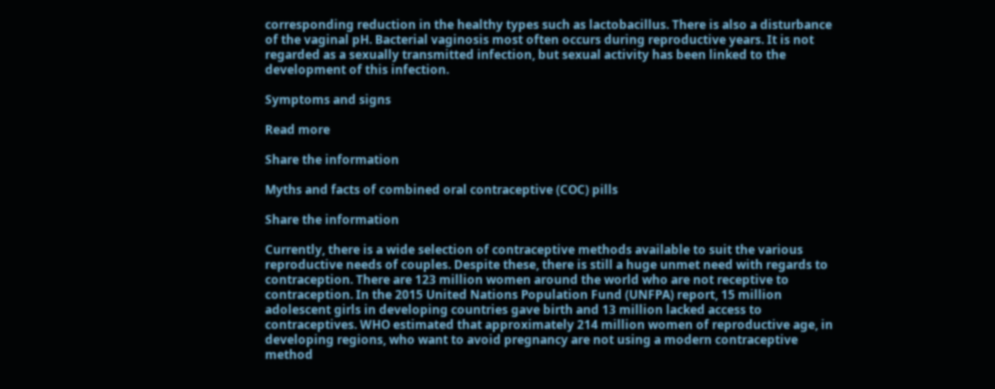corresponding reduction in the healthy types such as lactobacillus. There is also a disturbance of the vaginal pH. Bacterial vaginosis most often occurs during reproductive years. It is not regarded as a sexually transmitted infection, but sexual activity has been linked to the development of this infection.

Symptoms and signs

Read more

Share the information

Myths and facts of combined oral contraceptive (COC) pills

Share the information

Currently, there is a wide selection of contraceptive methods available to suit the various reproductive needs of couples. Despite these, there is still a huge unmet need with regards to contraception. There are 123 million women around the world who are not receptive to contraception. In the 2015 United Nations Population Fund (UNFPA) report, 15 million adolescent girls in developing countries gave birth and 13 million lacked access to contraceptives. WHO estimated that approximately 214 million women of reproductive age, in developing regions, who want to avoid pregnancy are not using a modern contraceptive method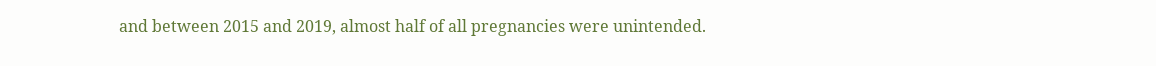and between 2015 and 2019, almost half of all pregnancies were unintended.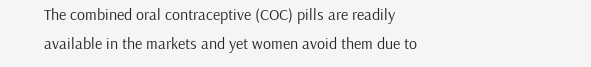The combined oral contraceptive (COC) pills are readily available in the markets and yet women avoid them due to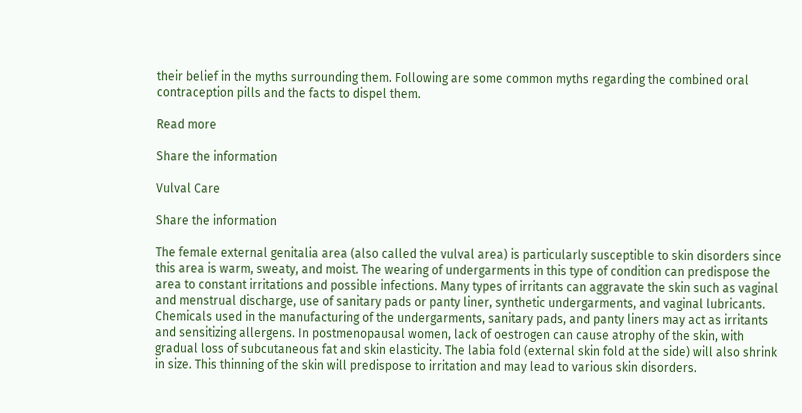their belief in the myths surrounding them. Following are some common myths regarding the combined oral contraception pills and the facts to dispel them.

Read more

Share the information

Vulval Care

Share the information

The female external genitalia area (also called the vulval area) is particularly susceptible to skin disorders since this area is warm, sweaty, and moist. The wearing of undergarments in this type of condition can predispose the area to constant irritations and possible infections. Many types of irritants can aggravate the skin such as vaginal and menstrual discharge, use of sanitary pads or panty liner, synthetic undergarments, and vaginal lubricants. Chemicals used in the manufacturing of the undergarments, sanitary pads, and panty liners may act as irritants and sensitizing allergens. In postmenopausal women, lack of oestrogen can cause atrophy of the skin, with gradual loss of subcutaneous fat and skin elasticity. The labia fold (external skin fold at the side) will also shrink in size. This thinning of the skin will predispose to irritation and may lead to various skin disorders.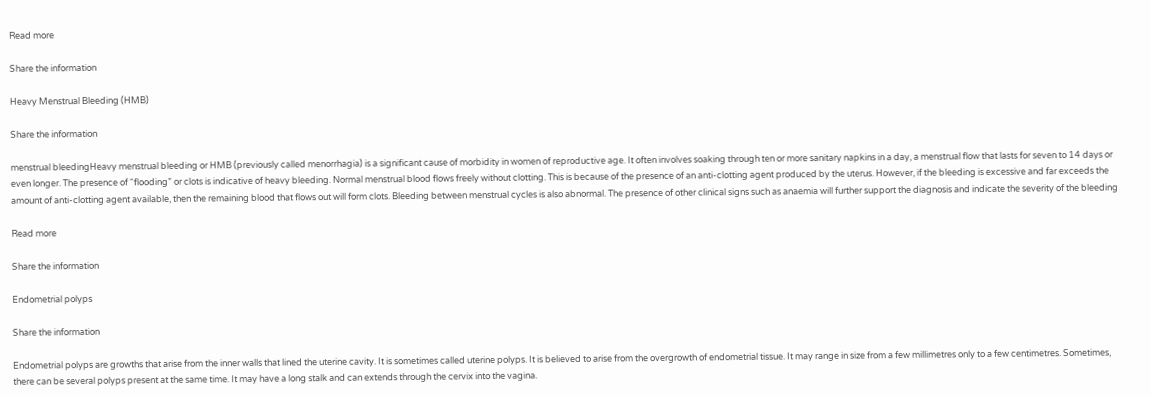Read more

Share the information

Heavy Menstrual Bleeding (HMB)

Share the information

menstrual bleedingHeavy menstrual bleeding or HMB (previously called menorrhagia) is a significant cause of morbidity in women of reproductive age. It often involves soaking through ten or more sanitary napkins in a day, a menstrual flow that lasts for seven to 14 days or even longer. The presence of “flooding” or clots is indicative of heavy bleeding. Normal menstrual blood flows freely without clotting. This is because of the presence of an anti-clotting agent produced by the uterus. However, if the bleeding is excessive and far exceeds the amount of anti-clotting agent available, then the remaining blood that flows out will form clots. Bleeding between menstrual cycles is also abnormal. The presence of other clinical signs such as anaemia will further support the diagnosis and indicate the severity of the bleeding

Read more

Share the information

Endometrial polyps

Share the information

Endometrial polyps are growths that arise from the inner walls that lined the uterine cavity. It is sometimes called uterine polyps. It is believed to arise from the overgrowth of endometrial tissue. It may range in size from a few millimetres only to a few centimetres. Sometimes, there can be several polyps present at the same time. It may have a long stalk and can extends through the cervix into the vagina.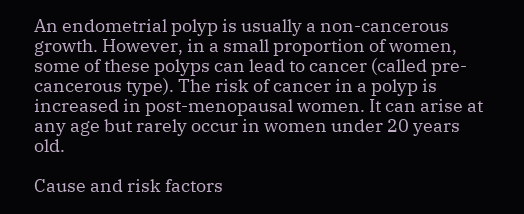An endometrial polyp is usually a non-cancerous growth. However, in a small proportion of women, some of these polyps can lead to cancer (called pre-cancerous type). The risk of cancer in a polyp is increased in post-menopausal women. It can arise at any age but rarely occur in women under 20 years old.

Cause and risk factors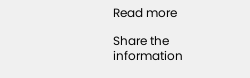Read more

Share the information